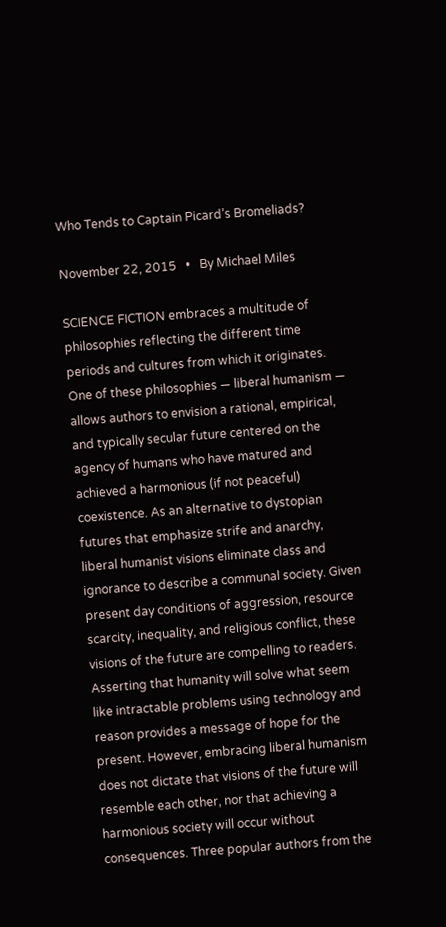Who Tends to Captain Picard’s Bromeliads?

November 22, 2015   •   By Michael Miles

SCIENCE FICTION embraces a multitude of philosophies reflecting the different time periods and cultures from which it originates. One of these philosophies — liberal humanism — allows authors to envision a rational, empirical, and typically secular future centered on the agency of humans who have matured and achieved a harmonious (if not peaceful) coexistence. As an alternative to dystopian futures that emphasize strife and anarchy, liberal humanist visions eliminate class and ignorance to describe a communal society. Given present day conditions of aggression, resource scarcity, inequality, and religious conflict, these visions of the future are compelling to readers. Asserting that humanity will solve what seem like intractable problems using technology and reason provides a message of hope for the present. However, embracing liberal humanism does not dictate that visions of the future will resemble each other, nor that achieving a harmonious society will occur without consequences. Three popular authors from the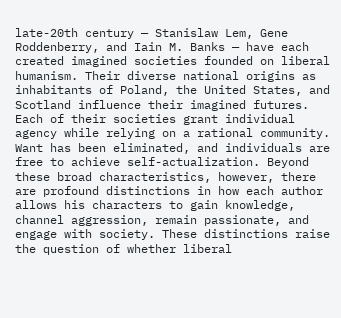late-20th century — Stanislaw Lem, Gene Roddenberry, and Iain M. Banks — have each created imagined societies founded on liberal humanism. Their diverse national origins as inhabitants of Poland, the United States, and Scotland influence their imagined futures. Each of their societies grant individual agency while relying on a rational community. Want has been eliminated, and individuals are free to achieve self-actualization. Beyond these broad characteristics, however, there are profound distinctions in how each author allows his characters to gain knowledge, channel aggression, remain passionate, and engage with society. These distinctions raise the question of whether liberal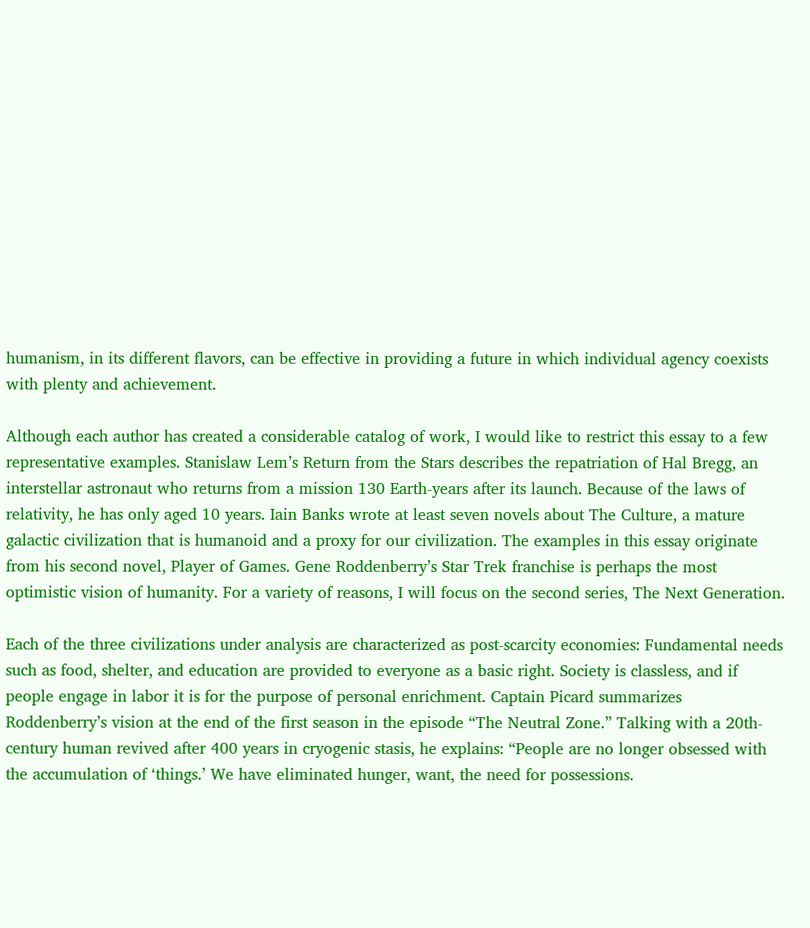humanism, in its different flavors, can be effective in providing a future in which individual agency coexists with plenty and achievement.

Although each author has created a considerable catalog of work, I would like to restrict this essay to a few representative examples. Stanislaw Lem’s Return from the Stars describes the repatriation of Hal Bregg, an interstellar astronaut who returns from a mission 130 Earth-years after its launch. Because of the laws of relativity, he has only aged 10 years. Iain Banks wrote at least seven novels about The Culture, a mature galactic civilization that is humanoid and a proxy for our civilization. The examples in this essay originate from his second novel, Player of Games. Gene Roddenberry’s Star Trek franchise is perhaps the most optimistic vision of humanity. For a variety of reasons, I will focus on the second series, The Next Generation.

Each of the three civilizations under analysis are characterized as post-scarcity economies: Fundamental needs such as food, shelter, and education are provided to everyone as a basic right. Society is classless, and if people engage in labor it is for the purpose of personal enrichment. Captain Picard summarizes Roddenberry’s vision at the end of the first season in the episode “The Neutral Zone.” Talking with a 20th-century human revived after 400 years in cryogenic stasis, he explains: “People are no longer obsessed with the accumulation of ‘things.’ We have eliminated hunger, want, the need for possessions.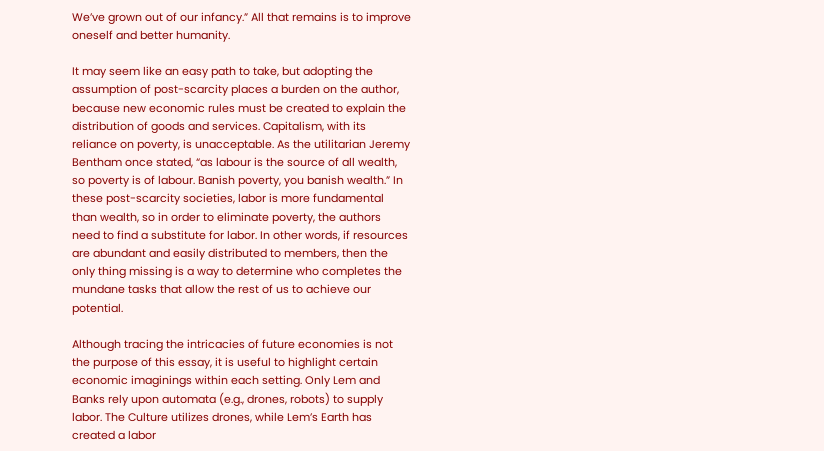We’ve grown out of our infancy.” All that remains is to improve oneself and better humanity.

It may seem like an easy path to take, but adopting the assumption of post-scarcity places a burden on the author, because new economic rules must be created to explain the distribution of goods and services. Capitalism, with its reliance on poverty, is unacceptable. As the utilitarian Jeremy Bentham once stated, “as labour is the source of all wealth, so poverty is of labour. Banish poverty, you banish wealth.” In these post-scarcity societies, labor is more fundamental than wealth, so in order to eliminate poverty, the authors need to find a substitute for labor. In other words, if resources are abundant and easily distributed to members, then the only thing missing is a way to determine who completes the mundane tasks that allow the rest of us to achieve our potential.

Although tracing the intricacies of future economies is not the purpose of this essay, it is useful to highlight certain economic imaginings within each setting. Only Lem and Banks rely upon automata (e.g., drones, robots) to supply labor. The Culture utilizes drones, while Lem’s Earth has created a labor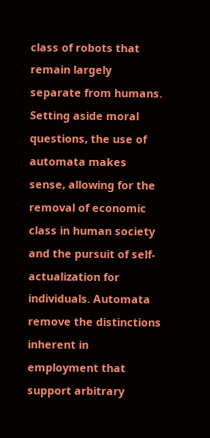class of robots that remain largely separate from humans. Setting aside moral questions, the use of automata makes sense, allowing for the removal of economic class in human society and the pursuit of self-actualization for individuals. Automata remove the distinctions inherent in employment that support arbitrary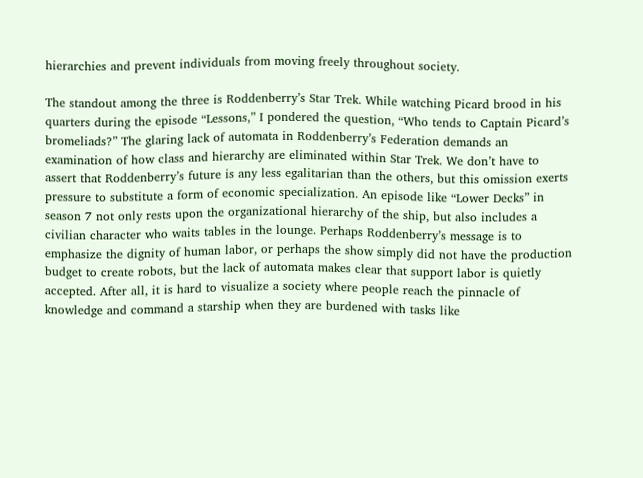hierarchies and prevent individuals from moving freely throughout society.

The standout among the three is Roddenberry’s Star Trek. While watching Picard brood in his quarters during the episode “Lessons,” I pondered the question, “Who tends to Captain Picard’s bromeliads?” The glaring lack of automata in Roddenberry’s Federation demands an examination of how class and hierarchy are eliminated within Star Trek. We don’t have to assert that Roddenberry’s future is any less egalitarian than the others, but this omission exerts pressure to substitute a form of economic specialization. An episode like “Lower Decks” in season 7 not only rests upon the organizational hierarchy of the ship, but also includes a civilian character who waits tables in the lounge. Perhaps Roddenberry’s message is to emphasize the dignity of human labor, or perhaps the show simply did not have the production budget to create robots, but the lack of automata makes clear that support labor is quietly accepted. After all, it is hard to visualize a society where people reach the pinnacle of knowledge and command a starship when they are burdened with tasks like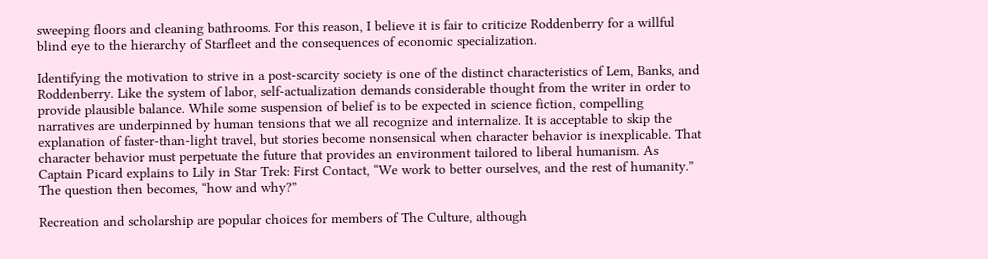sweeping floors and cleaning bathrooms. For this reason, I believe it is fair to criticize Roddenberry for a willful blind eye to the hierarchy of Starfleet and the consequences of economic specialization.

Identifying the motivation to strive in a post-scarcity society is one of the distinct characteristics of Lem, Banks, and Roddenberry. Like the system of labor, self-actualization demands considerable thought from the writer in order to provide plausible balance. While some suspension of belief is to be expected in science fiction, compelling narratives are underpinned by human tensions that we all recognize and internalize. It is acceptable to skip the explanation of faster-than-light travel, but stories become nonsensical when character behavior is inexplicable. That character behavior must perpetuate the future that provides an environment tailored to liberal humanism. As Captain Picard explains to Lily in Star Trek: First Contact, “We work to better ourselves, and the rest of humanity.” The question then becomes, “how and why?”

Recreation and scholarship are popular choices for members of The Culture, although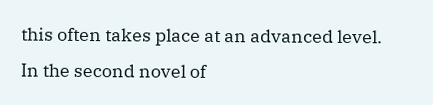this often takes place at an advanced level. In the second novel of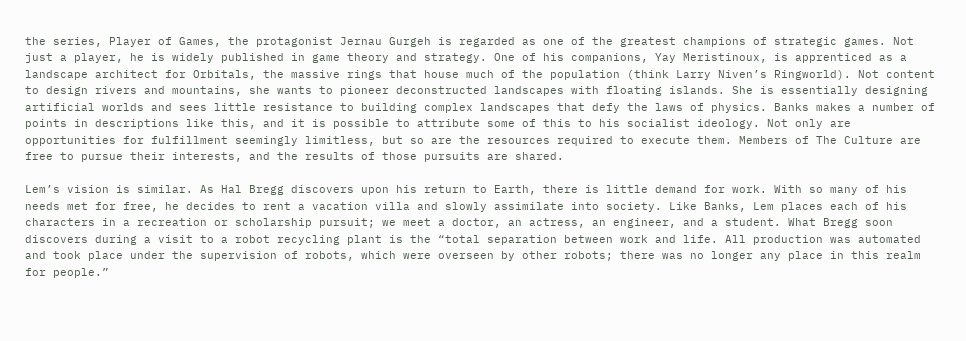the series, Player of Games, the protagonist Jernau Gurgeh is regarded as one of the greatest champions of strategic games. Not just a player, he is widely published in game theory and strategy. One of his companions, Yay Meristinoux, is apprenticed as a landscape architect for Orbitals, the massive rings that house much of the population (think Larry Niven’s Ringworld). Not content to design rivers and mountains, she wants to pioneer deconstructed landscapes with floating islands. She is essentially designing artificial worlds and sees little resistance to building complex landscapes that defy the laws of physics. Banks makes a number of points in descriptions like this, and it is possible to attribute some of this to his socialist ideology. Not only are opportunities for fulfillment seemingly limitless, but so are the resources required to execute them. Members of The Culture are free to pursue their interests, and the results of those pursuits are shared.

Lem’s vision is similar. As Hal Bregg discovers upon his return to Earth, there is little demand for work. With so many of his needs met for free, he decides to rent a vacation villa and slowly assimilate into society. Like Banks, Lem places each of his characters in a recreation or scholarship pursuit; we meet a doctor, an actress, an engineer, and a student. What Bregg soon discovers during a visit to a robot recycling plant is the “total separation between work and life. All production was automated and took place under the supervision of robots, which were overseen by other robots; there was no longer any place in this realm for people.”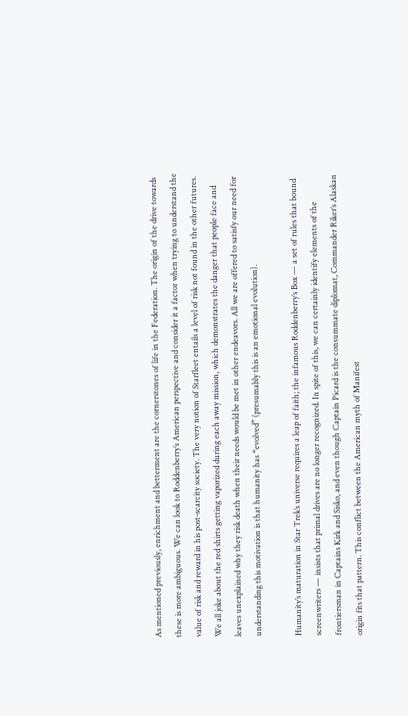As mentioned previously, enrichment and betterment are the cornerstones of life in the Federation. The origin of the drive towards these is more ambiguous. We can look to Roddenberry’s American perspective and consider it a factor when trying to understand the value of risk and reward in his post-scarcity society. The very notion of Starfleet entails a level of risk not found in the other futures. We all joke about the red shirts getting vaporized during each away mission, which demonstrates the danger that people face and leaves unexplained why they risk death when their needs would be met in other endeavors. All we are offered to satisfy our need for understanding this motivation is that humanity has “evolved” (presumably this is an emotional evolution).

Humanity’s maturation in Star Trek’s universe requires a leap of faith; the infamous Roddenberry’s Box — a set of rules that bound screenwriters — insists that primal drives are no longer recognized. In spite of this, we can certainly identify elements of the frontiersman in Captains Kirk and Sisko, and even though Captain Picard is the consummate diplomat, Commander Riker’s Alaskan origin fits that pattern. This conflict between the American myth of Manifest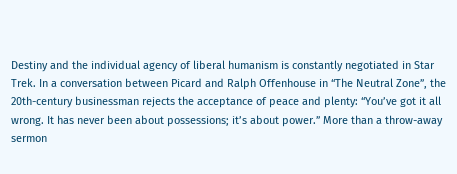Destiny and the individual agency of liberal humanism is constantly negotiated in Star Trek. In a conversation between Picard and Ralph Offenhouse in “The Neutral Zone”, the 20th-century businessman rejects the acceptance of peace and plenty: “You’ve got it all wrong. It has never been about possessions; it’s about power.” More than a throw-away sermon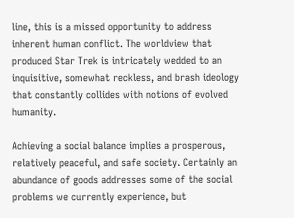line, this is a missed opportunity to address inherent human conflict. The worldview that produced Star Trek is intricately wedded to an inquisitive, somewhat reckless, and brash ideology that constantly collides with notions of evolved humanity.

Achieving a social balance implies a prosperous, relatively peaceful, and safe society. Certainly an abundance of goods addresses some of the social problems we currently experience, but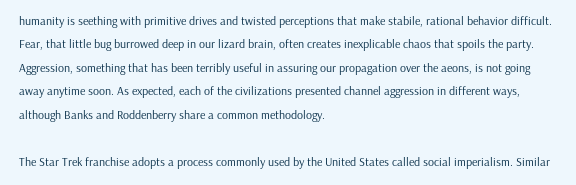humanity is seething with primitive drives and twisted perceptions that make stabile, rational behavior difficult. Fear, that little bug burrowed deep in our lizard brain, often creates inexplicable chaos that spoils the party. Aggression, something that has been terribly useful in assuring our propagation over the aeons, is not going away anytime soon. As expected, each of the civilizations presented channel aggression in different ways, although Banks and Roddenberry share a common methodology.

The Star Trek franchise adopts a process commonly used by the United States called social imperialism. Similar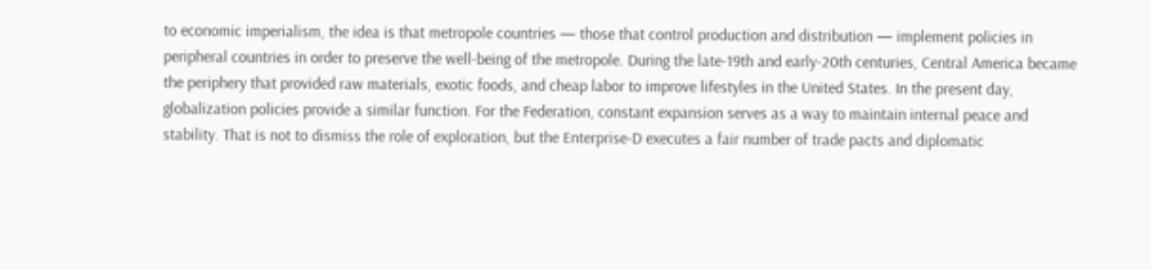to economic imperialism, the idea is that metropole countries — those that control production and distribution — implement policies in peripheral countries in order to preserve the well-being of the metropole. During the late-19th and early-20th centuries, Central America became the periphery that provided raw materials, exotic foods, and cheap labor to improve lifestyles in the United States. In the present day, globalization policies provide a similar function. For the Federation, constant expansion serves as a way to maintain internal peace and stability. That is not to dismiss the role of exploration, but the Enterprise-D executes a fair number of trade pacts and diplomatic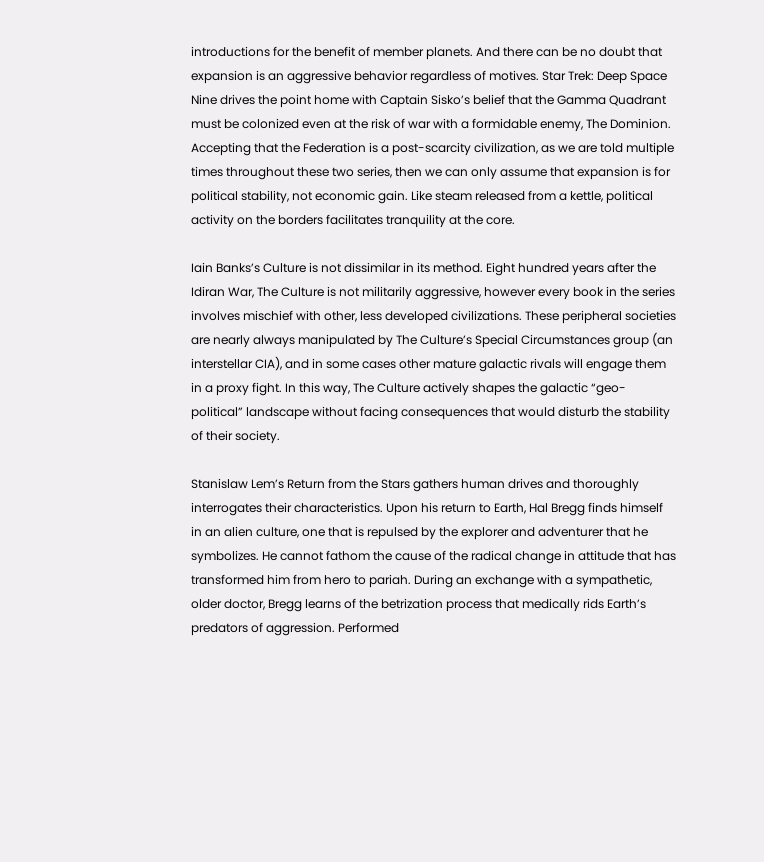introductions for the benefit of member planets. And there can be no doubt that expansion is an aggressive behavior regardless of motives. Star Trek: Deep Space Nine drives the point home with Captain Sisko’s belief that the Gamma Quadrant must be colonized even at the risk of war with a formidable enemy, The Dominion. Accepting that the Federation is a post-scarcity civilization, as we are told multiple times throughout these two series, then we can only assume that expansion is for political stability, not economic gain. Like steam released from a kettle, political activity on the borders facilitates tranquility at the core.

Iain Banks’s Culture is not dissimilar in its method. Eight hundred years after the Idiran War, The Culture is not militarily aggressive, however every book in the series involves mischief with other, less developed civilizations. These peripheral societies are nearly always manipulated by The Culture’s Special Circumstances group (an interstellar CIA), and in some cases other mature galactic rivals will engage them in a proxy fight. In this way, The Culture actively shapes the galactic “geo-political” landscape without facing consequences that would disturb the stability of their society.

Stanislaw Lem’s Return from the Stars gathers human drives and thoroughly interrogates their characteristics. Upon his return to Earth, Hal Bregg finds himself in an alien culture, one that is repulsed by the explorer and adventurer that he symbolizes. He cannot fathom the cause of the radical change in attitude that has transformed him from hero to pariah. During an exchange with a sympathetic, older doctor, Bregg learns of the betrization process that medically rids Earth’s predators of aggression. Performed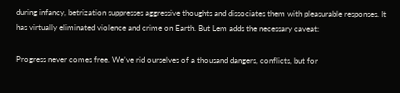during infancy, betrization suppresses aggressive thoughts and dissociates them with pleasurable responses. It has virtually eliminated violence and crime on Earth. But Lem adds the necessary caveat:

Progress never comes free. We’ve rid ourselves of a thousand dangers, conflicts, but for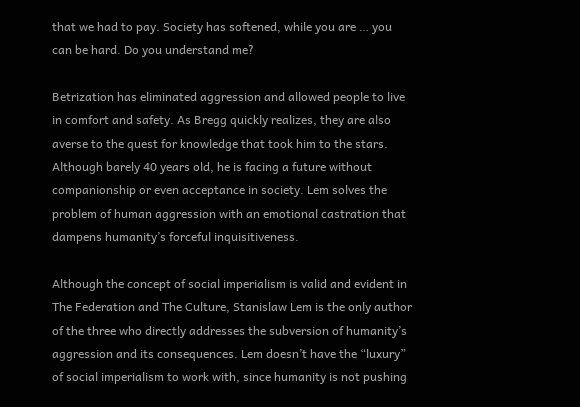that we had to pay. Society has softened, while you are … you can be hard. Do you understand me?

Betrization has eliminated aggression and allowed people to live in comfort and safety. As Bregg quickly realizes, they are also averse to the quest for knowledge that took him to the stars. Although barely 40 years old, he is facing a future without companionship or even acceptance in society. Lem solves the problem of human aggression with an emotional castration that dampens humanity’s forceful inquisitiveness.

Although the concept of social imperialism is valid and evident in The Federation and The Culture, Stanislaw Lem is the only author of the three who directly addresses the subversion of humanity’s aggression and its consequences. Lem doesn’t have the “luxury” of social imperialism to work with, since humanity is not pushing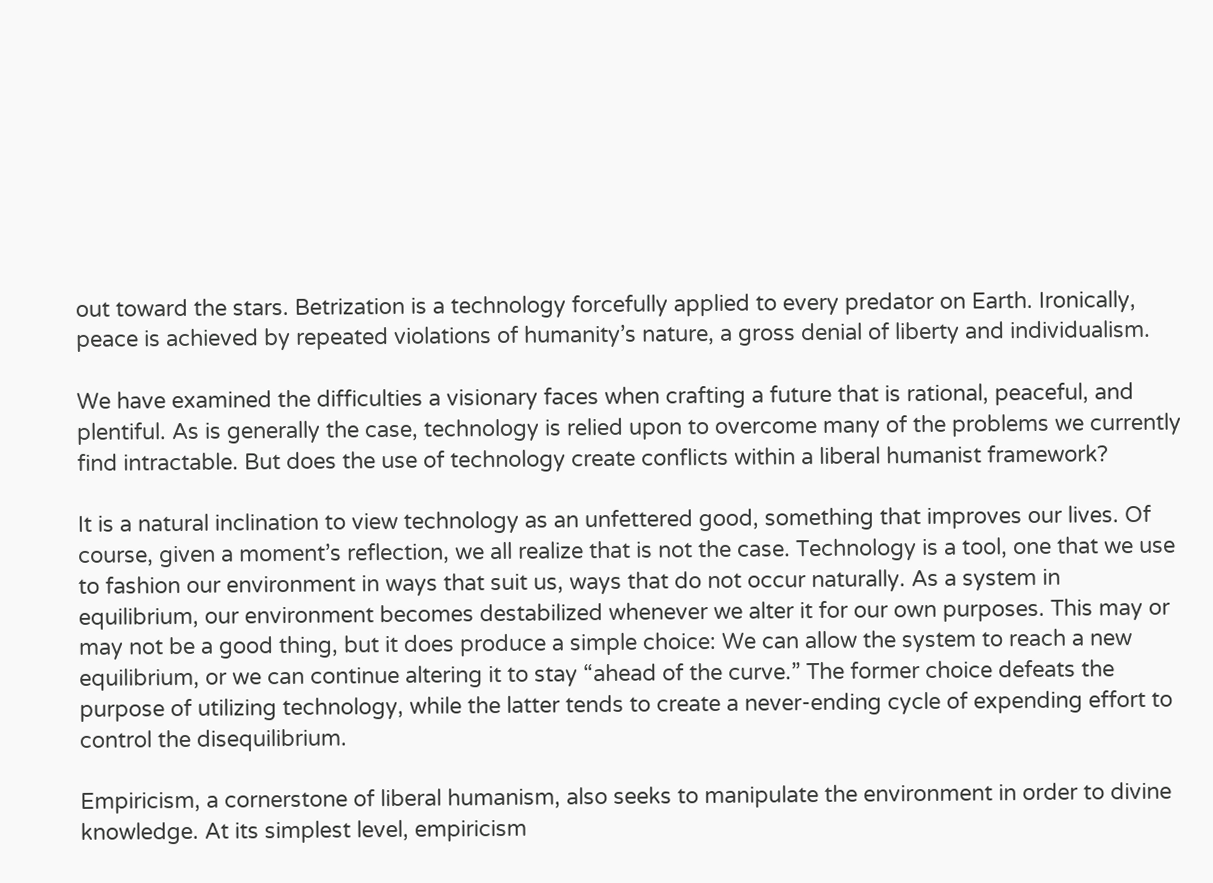out toward the stars. Betrization is a technology forcefully applied to every predator on Earth. Ironically, peace is achieved by repeated violations of humanity’s nature, a gross denial of liberty and individualism.

We have examined the difficulties a visionary faces when crafting a future that is rational, peaceful, and plentiful. As is generally the case, technology is relied upon to overcome many of the problems we currently find intractable. But does the use of technology create conflicts within a liberal humanist framework?

It is a natural inclination to view technology as an unfettered good, something that improves our lives. Of course, given a moment’s reflection, we all realize that is not the case. Technology is a tool, one that we use to fashion our environment in ways that suit us, ways that do not occur naturally. As a system in equilibrium, our environment becomes destabilized whenever we alter it for our own purposes. This may or may not be a good thing, but it does produce a simple choice: We can allow the system to reach a new equilibrium, or we can continue altering it to stay “ahead of the curve.” The former choice defeats the purpose of utilizing technology, while the latter tends to create a never-ending cycle of expending effort to control the disequilibrium.

Empiricism, a cornerstone of liberal humanism, also seeks to manipulate the environment in order to divine knowledge. At its simplest level, empiricism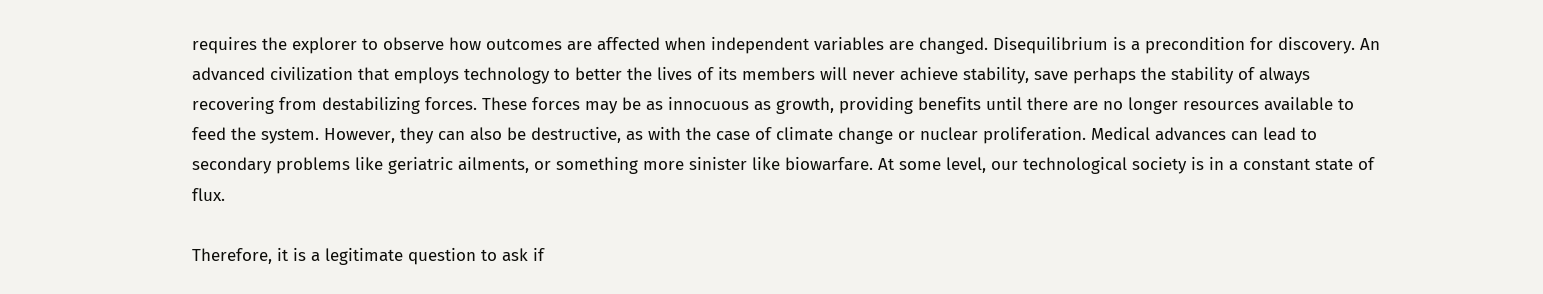requires the explorer to observe how outcomes are affected when independent variables are changed. Disequilibrium is a precondition for discovery. An advanced civilization that employs technology to better the lives of its members will never achieve stability, save perhaps the stability of always recovering from destabilizing forces. These forces may be as innocuous as growth, providing benefits until there are no longer resources available to feed the system. However, they can also be destructive, as with the case of climate change or nuclear proliferation. Medical advances can lead to secondary problems like geriatric ailments, or something more sinister like biowarfare. At some level, our technological society is in a constant state of flux.

Therefore, it is a legitimate question to ask if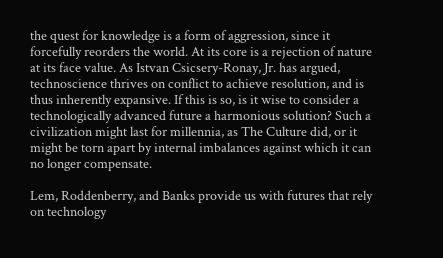the quest for knowledge is a form of aggression, since it forcefully reorders the world. At its core is a rejection of nature at its face value. As Istvan Csicsery-Ronay, Jr. has argued, technoscience thrives on conflict to achieve resolution, and is thus inherently expansive. If this is so, is it wise to consider a technologically advanced future a harmonious solution? Such a civilization might last for millennia, as The Culture did, or it might be torn apart by internal imbalances against which it can no longer compensate.

Lem, Roddenberry, and Banks provide us with futures that rely on technology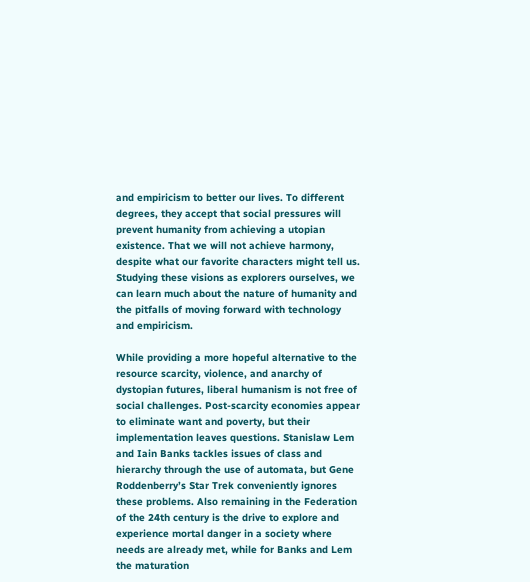and empiricism to better our lives. To different degrees, they accept that social pressures will prevent humanity from achieving a utopian existence. That we will not achieve harmony, despite what our favorite characters might tell us. Studying these visions as explorers ourselves, we can learn much about the nature of humanity and the pitfalls of moving forward with technology and empiricism.

While providing a more hopeful alternative to the resource scarcity, violence, and anarchy of dystopian futures, liberal humanism is not free of social challenges. Post-scarcity economies appear to eliminate want and poverty, but their implementation leaves questions. Stanislaw Lem and Iain Banks tackles issues of class and hierarchy through the use of automata, but Gene Roddenberry’s Star Trek conveniently ignores these problems. Also remaining in the Federation of the 24th century is the drive to explore and experience mortal danger in a society where needs are already met, while for Banks and Lem the maturation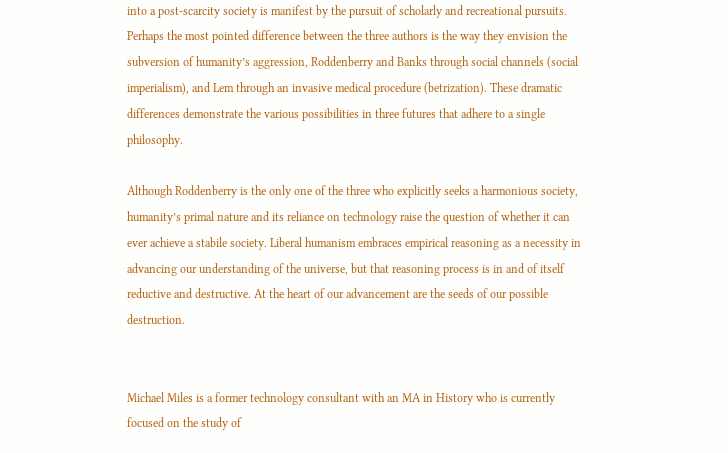into a post-scarcity society is manifest by the pursuit of scholarly and recreational pursuits. Perhaps the most pointed difference between the three authors is the way they envision the subversion of humanity’s aggression, Roddenberry and Banks through social channels (social imperialism), and Lem through an invasive medical procedure (betrization). These dramatic differences demonstrate the various possibilities in three futures that adhere to a single philosophy.

Although Roddenberry is the only one of the three who explicitly seeks a harmonious society, humanity’s primal nature and its reliance on technology raise the question of whether it can ever achieve a stabile society. Liberal humanism embraces empirical reasoning as a necessity in advancing our understanding of the universe, but that reasoning process is in and of itself reductive and destructive. At the heart of our advancement are the seeds of our possible destruction.


Michael Miles is a former technology consultant with an MA in History who is currently focused on the study of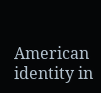American identity in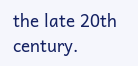the late 20th century.